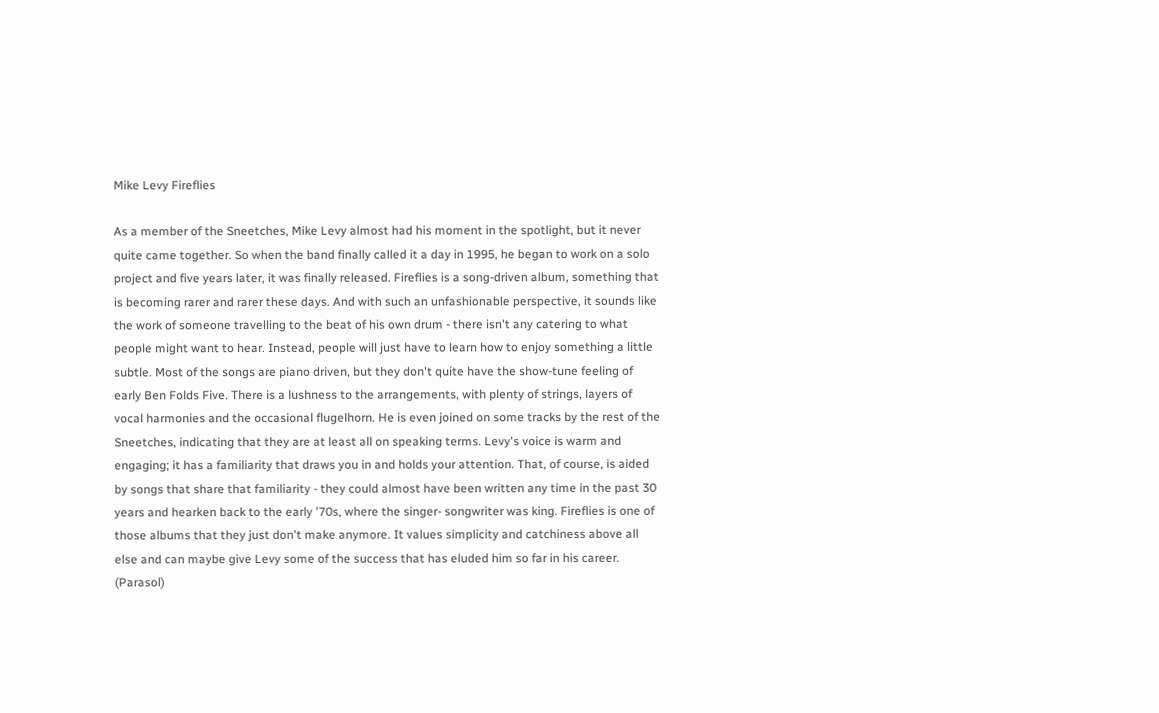Mike Levy Fireflies

As a member of the Sneetches, Mike Levy almost had his moment in the spotlight, but it never quite came together. So when the band finally called it a day in 1995, he began to work on a solo project and five years later, it was finally released. Fireflies is a song-driven album, something that is becoming rarer and rarer these days. And with such an unfashionable perspective, it sounds like the work of someone travelling to the beat of his own drum - there isn't any catering to what people might want to hear. Instead, people will just have to learn how to enjoy something a little subtle. Most of the songs are piano driven, but they don't quite have the show-tune feeling of early Ben Folds Five. There is a lushness to the arrangements, with plenty of strings, layers of vocal harmonies and the occasional flugelhorn. He is even joined on some tracks by the rest of the Sneetches, indicating that they are at least all on speaking terms. Levy's voice is warm and engaging; it has a familiarity that draws you in and holds your attention. That, of course, is aided by songs that share that familiarity - they could almost have been written any time in the past 30 years and hearken back to the early '70s, where the singer- songwriter was king. Fireflies is one of those albums that they just don't make anymore. It values simplicity and catchiness above all else and can maybe give Levy some of the success that has eluded him so far in his career. (Parasol)